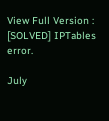View Full Version : [SOLVED] IPTables error.

July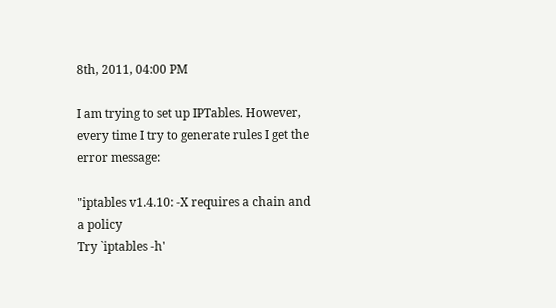8th, 2011, 04:00 PM

I am trying to set up IPTables. However, every time I try to generate rules I get the error message:

"iptables v1.4.10: -X requires a chain and a policy
Try `iptables -h'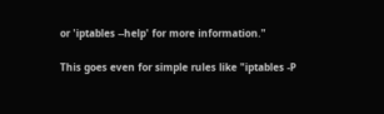or 'iptables --help' for more information."

This goes even for simple rules like "iptables -P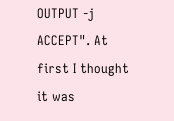OUTPUT -j ACCEPT". At first I thought it was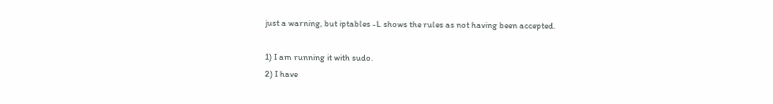just a warning, but iptables -L shows the rules as not having been accepted.

1) I am running it with sudo.
2) I have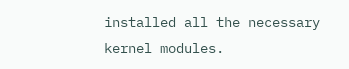installed all the necessary kernel modules.